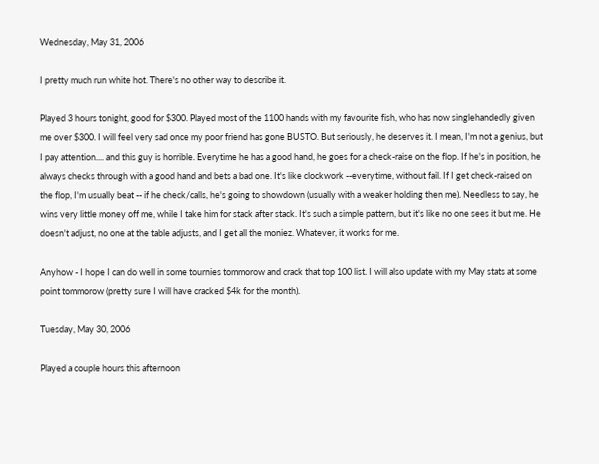Wednesday, May 31, 2006

I pretty much run white hot. There's no other way to describe it.

Played 3 hours tonight, good for $300. Played most of the 1100 hands with my favourite fish, who has now singlehandedly given me over $300. I will feel very sad once my poor friend has gone BUSTO. But seriously, he deserves it. I mean, I'm not a genius, but I pay attention.... and this guy is horrible. Everytime he has a good hand, he goes for a check-raise on the flop. If he's in position, he always checks through with a good hand and bets a bad one. It's like clockwork --everytime, without fail. If I get check-raised on the flop, I'm usually beat -- if he check/calls, he's going to showdown (usually with a weaker holding then me). Needless to say, he wins very little money off me, while I take him for stack after stack. It's such a simple pattern, but it's like no one sees it but me. He doesn't adjust, no one at the table adjusts, and I get all the moniez. Whatever, it works for me.

Anyhow - I hope I can do well in some tournies tommorow and crack that top 100 list. I will also update with my May stats at some point tommorow (pretty sure I will have cracked $4k for the month).

Tuesday, May 30, 2006

Played a couple hours this afternoon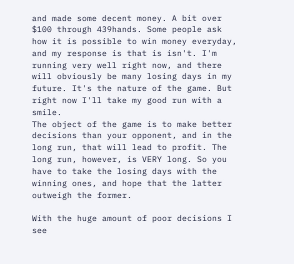and made some decent money. A bit over $100 through 439hands. Some people ask how it is possible to win money everyday, and my response is that is isn't. I'm running very well right now, and there will obviously be many losing days in my future. It's the nature of the game. But right now I'll take my good run with a smile.
The object of the game is to make better decisions than your opponent, and in the long run, that will lead to profit. The long run, however, is VERY long. So you have to take the losing days with the winning ones, and hope that the latter outweigh the former.

With the huge amount of poor decisions I see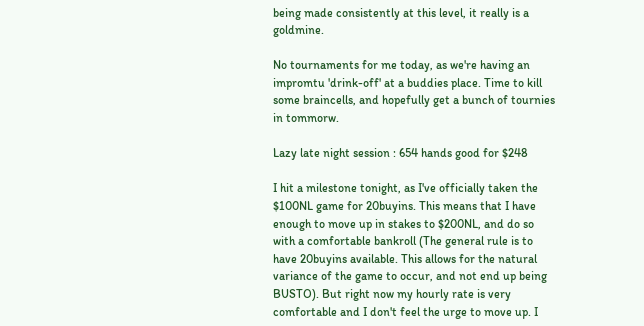being made consistently at this level, it really is a goldmine.

No tournaments for me today, as we're having an impromtu 'drink-off' at a buddies place. Time to kill some braincells, and hopefully get a bunch of tournies in tommorw.

Lazy late night session : 654 hands good for $248

I hit a milestone tonight, as I've officially taken the $100NL game for 20buyins. This means that I have enough to move up in stakes to $200NL, and do so with a comfortable bankroll (The general rule is to have 20buyins available. This allows for the natural variance of the game to occur, and not end up being BUSTO). But right now my hourly rate is very comfortable and I don't feel the urge to move up. I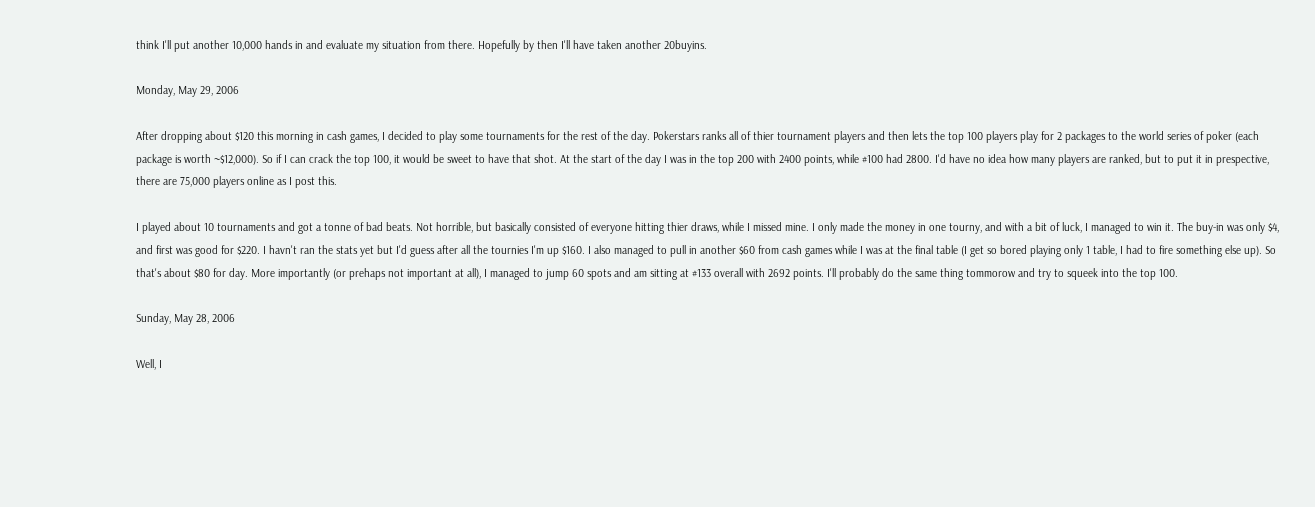think I'll put another 10,000 hands in and evaluate my situation from there. Hopefully by then I'll have taken another 20buyins.

Monday, May 29, 2006

After dropping about $120 this morning in cash games, I decided to play some tournaments for the rest of the day. Pokerstars ranks all of thier tournament players and then lets the top 100 players play for 2 packages to the world series of poker (each package is worth ~$12,000). So if I can crack the top 100, it would be sweet to have that shot. At the start of the day I was in the top 200 with 2400 points, while #100 had 2800. I'd have no idea how many players are ranked, but to put it in prespective, there are 75,000 players online as I post this.

I played about 10 tournaments and got a tonne of bad beats. Not horrible, but basically consisted of everyone hitting thier draws, while I missed mine. I only made the money in one tourny, and with a bit of luck, I managed to win it. The buy-in was only $4, and first was good for $220. I havn't ran the stats yet but I'd guess after all the tournies I'm up $160. I also managed to pull in another $60 from cash games while I was at the final table (I get so bored playing only 1 table, I had to fire something else up). So that's about $80 for day. More importantly (or prehaps not important at all), I managed to jump 60 spots and am sitting at #133 overall with 2692 points. I'll probably do the same thing tommorow and try to squeek into the top 100.

Sunday, May 28, 2006

Well, I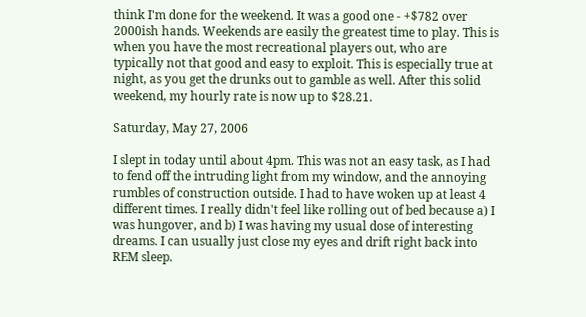think I'm done for the weekend. It was a good one - +$782 over 2000ish hands. Weekends are easily the greatest time to play. This is when you have the most recreational players out, who are typically not that good and easy to exploit. This is especially true at night, as you get the drunks out to gamble as well. After this solid weekend, my hourly rate is now up to $28.21.

Saturday, May 27, 2006

I slept in today until about 4pm. This was not an easy task, as I had to fend off the intruding light from my window, and the annoying rumbles of construction outside. I had to have woken up at least 4 different times. I really didn't feel like rolling out of bed because a) I was hungover, and b) I was having my usual dose of interesting dreams. I can usually just close my eyes and drift right back into REM sleep.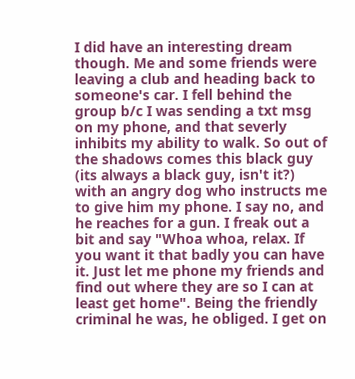I did have an interesting dream though. Me and some friends were leaving a club and heading back to someone's car. I fell behind the group b/c I was sending a txt msg on my phone, and that severly inhibits my ability to walk. So out of the shadows comes this black guy (its always a black guy, isn't it?) with an angry dog who instructs me to give him my phone. I say no, and he reaches for a gun. I freak out a bit and say "Whoa whoa, relax. If you want it that badly you can have it. Just let me phone my friends and find out where they are so I can at least get home". Being the friendly criminal he was, he obliged. I get on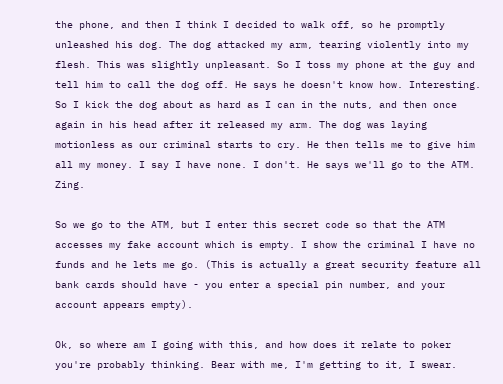the phone, and then I think I decided to walk off, so he promptly unleashed his dog. The dog attacked my arm, tearing violently into my flesh. This was slightly unpleasant. So I toss my phone at the guy and tell him to call the dog off. He says he doesn't know how. Interesting. So I kick the dog about as hard as I can in the nuts, and then once again in his head after it released my arm. The dog was laying motionless as our criminal starts to cry. He then tells me to give him all my money. I say I have none. I don't. He says we'll go to the ATM. Zing.

So we go to the ATM, but I enter this secret code so that the ATM accesses my fake account which is empty. I show the criminal I have no funds and he lets me go. (This is actually a great security feature all bank cards should have - you enter a special pin number, and your account appears empty).

Ok, so where am I going with this, and how does it relate to poker you're probably thinking. Bear with me, I'm getting to it, I swear.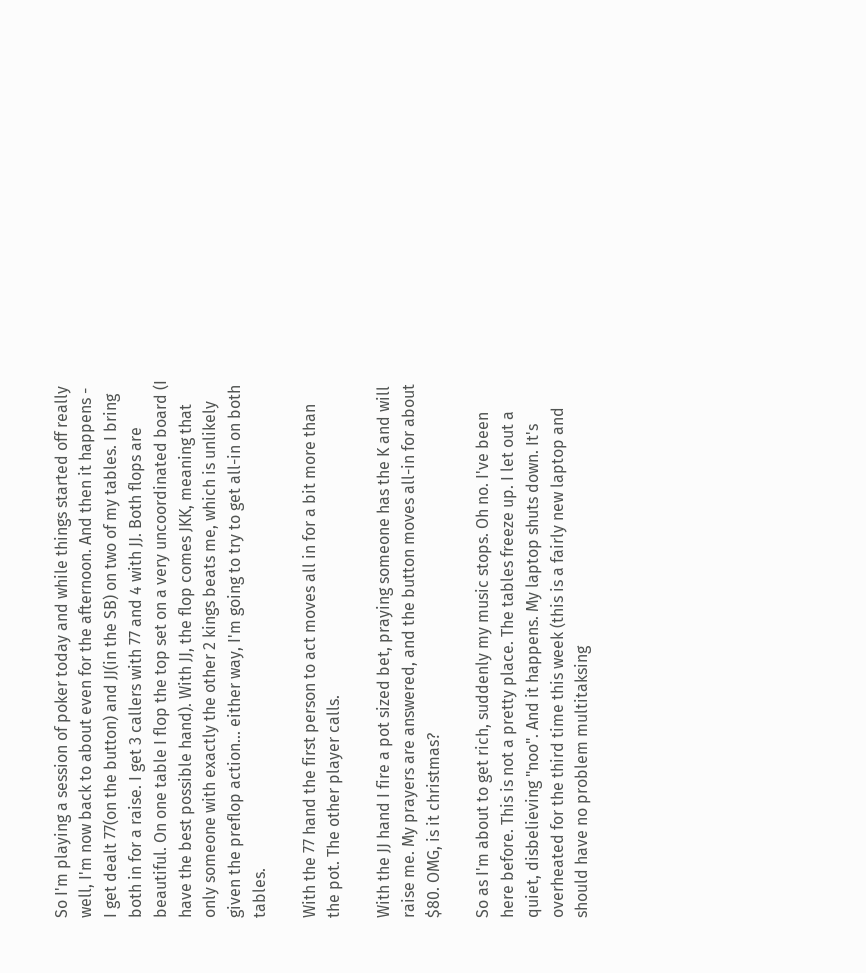So I'm playing a session of poker today and while things started off really well, I'm now back to about even for the afternoon. And then it happens - I get dealt 77(on the button) and JJ(in the SB) on two of my tables. I bring both in for a raise. I get 3 callers with 77 and 4 with JJ. Both flops are beautiful. On one table I flop the top set on a very uncoordinated board (I have the best possible hand). With JJ, the flop comes JKK, meaning that only someone with exactly the other 2 kings beats me, which is unlikely given the preflop action... either way, I'm going to try to get all-in on both tables.

With the 77 hand the first person to act moves all in for a bit more than the pot. The other player calls.

With the JJ hand I fire a pot sized bet, praying someone has the K and will raise me. My prayers are answered, and the button moves all-in for about $80. OMG, is it christmas?

So as I'm about to get rich, suddenly my music stops. Oh no. I've been here before. This is not a pretty place. The tables freeze up. I let out a quiet, disbelieving "noo". And it happens. My laptop shuts down. It's overheated for the third time this week (this is a fairly new laptop and should have no problem multitaksing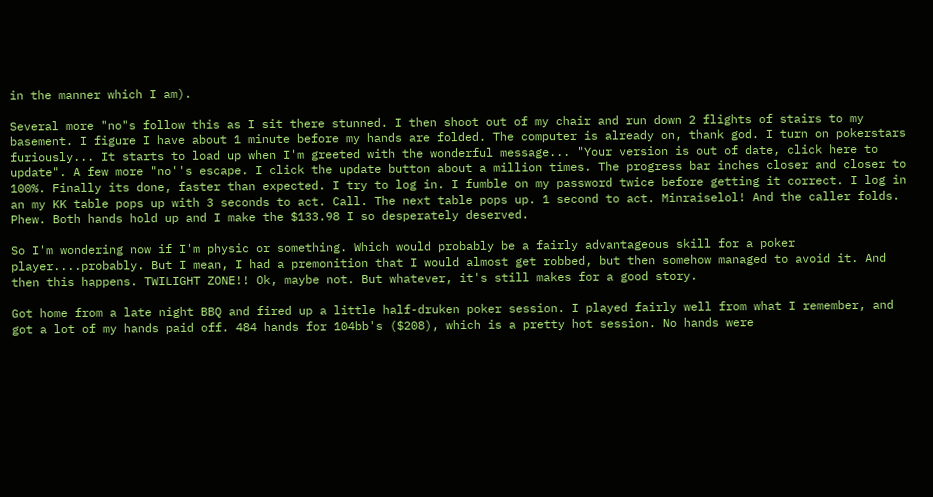in the manner which I am).

Several more "no"s follow this as I sit there stunned. I then shoot out of my chair and run down 2 flights of stairs to my basement. I figure I have about 1 minute before my hands are folded. The computer is already on, thank god. I turn on pokerstars furiously... It starts to load up when I'm greeted with the wonderful message... "Your version is out of date, click here to update". A few more "no''s escape. I click the update button about a million times. The progress bar inches closer and closer to 100%. Finally its done, faster than expected. I try to log in. I fumble on my password twice before getting it correct. I log in an my KK table pops up with 3 seconds to act. Call. The next table pops up. 1 second to act. Minraiselol! And the caller folds. Phew. Both hands hold up and I make the $133.98 I so desperately deserved.

So I'm wondering now if I'm physic or something. Which would probably be a fairly advantageous skill for a poker player....probably. But I mean, I had a premonition that I would almost get robbed, but then somehow managed to avoid it. And then this happens. TWILIGHT ZONE!! Ok, maybe not. But whatever, it's still makes for a good story.

Got home from a late night BBQ and fired up a little half-druken poker session. I played fairly well from what I remember, and got a lot of my hands paid off. 484 hands for 104bb's ($208), which is a pretty hot session. No hands were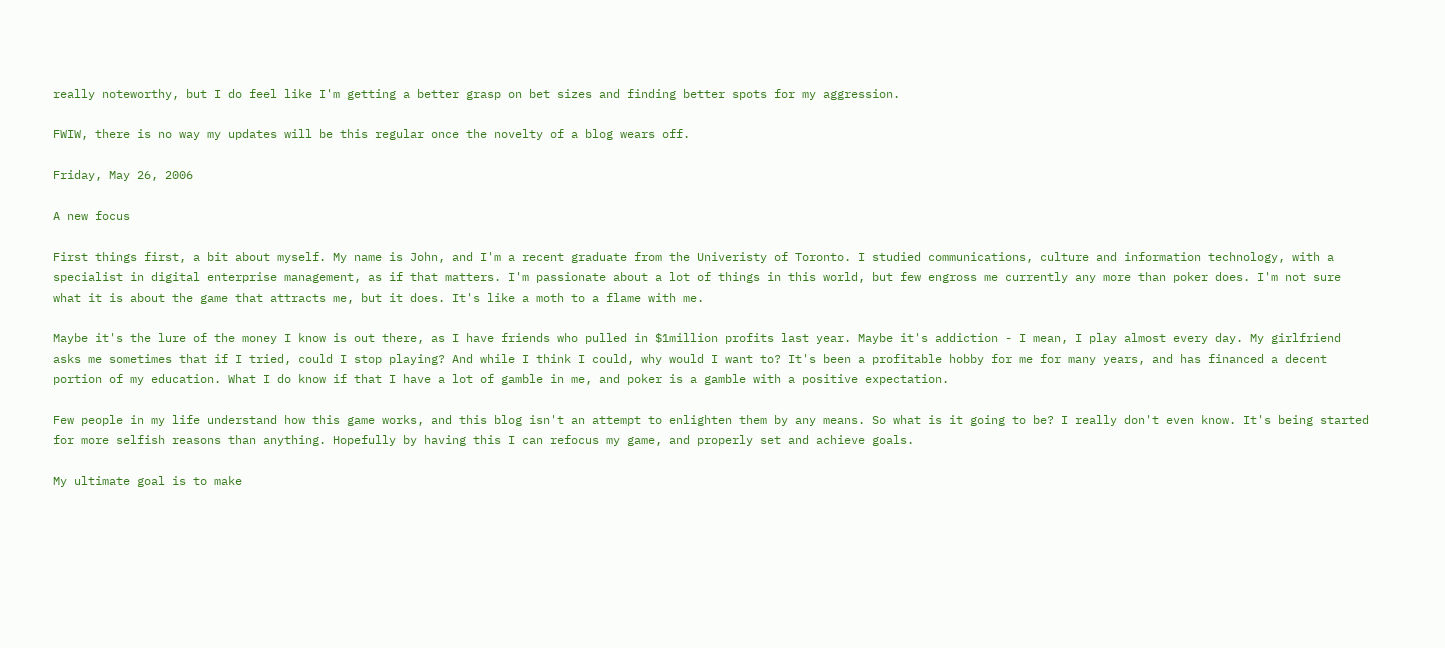really noteworthy, but I do feel like I'm getting a better grasp on bet sizes and finding better spots for my aggression.

FWIW, there is no way my updates will be this regular once the novelty of a blog wears off.

Friday, May 26, 2006

A new focus

First things first, a bit about myself. My name is John, and I'm a recent graduate from the Univeristy of Toronto. I studied communications, culture and information technology, with a specialist in digital enterprise management, as if that matters. I'm passionate about a lot of things in this world, but few engross me currently any more than poker does. I'm not sure what it is about the game that attracts me, but it does. It's like a moth to a flame with me.

Maybe it's the lure of the money I know is out there, as I have friends who pulled in $1million profits last year. Maybe it's addiction - I mean, I play almost every day. My girlfriend asks me sometimes that if I tried, could I stop playing? And while I think I could, why would I want to? It's been a profitable hobby for me for many years, and has financed a decent portion of my education. What I do know if that I have a lot of gamble in me, and poker is a gamble with a positive expectation.

Few people in my life understand how this game works, and this blog isn't an attempt to enlighten them by any means. So what is it going to be? I really don't even know. It's being started for more selfish reasons than anything. Hopefully by having this I can refocus my game, and properly set and achieve goals.

My ultimate goal is to make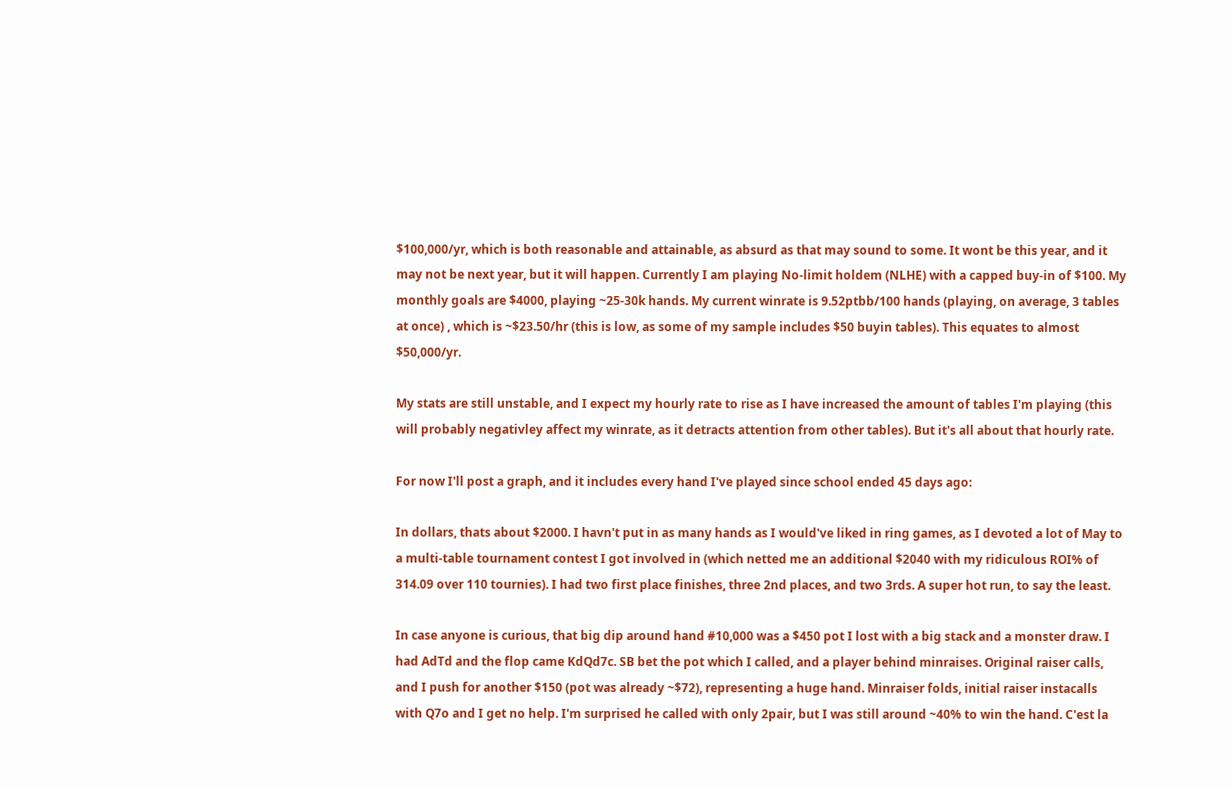$100,000/yr, which is both reasonable and attainable, as absurd as that may sound to some. It wont be this year, and it may not be next year, but it will happen. Currently I am playing No-limit holdem (NLHE) with a capped buy-in of $100. My monthly goals are $4000, playing ~25-30k hands. My current winrate is 9.52ptbb/100 hands (playing, on average, 3 tables at once) , which is ~$23.50/hr (this is low, as some of my sample includes $50 buyin tables). This equates to almost $50,000/yr.

My stats are still unstable, and I expect my hourly rate to rise as I have increased the amount of tables I'm playing (this will probably negativley affect my winrate, as it detracts attention from other tables). But it's all about that hourly rate.

For now I'll post a graph, and it includes every hand I've played since school ended 45 days ago:

In dollars, thats about $2000. I havn't put in as many hands as I would've liked in ring games, as I devoted a lot of May to a multi-table tournament contest I got involved in (which netted me an additional $2040 with my ridiculous ROI% of 314.09 over 110 tournies). I had two first place finishes, three 2nd places, and two 3rds. A super hot run, to say the least.

In case anyone is curious, that big dip around hand #10,000 was a $450 pot I lost with a big stack and a monster draw. I had AdTd and the flop came KdQd7c. SB bet the pot which I called, and a player behind minraises. Original raiser calls, and I push for another $150 (pot was already ~$72), representing a huge hand. Minraiser folds, initial raiser instacalls with Q7o and I get no help. I'm surprised he called with only 2pair, but I was still around ~40% to win the hand. C'est la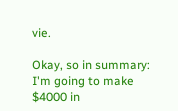vie.

Okay, so in summary: I'm going to make $4000 in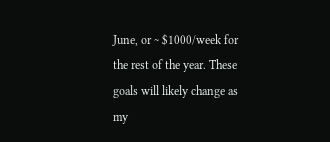June, or ~ $1000/week for the rest of the year. These goals will likely change as my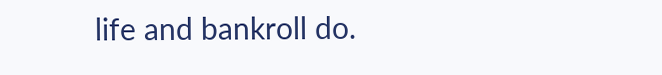life and bankroll do.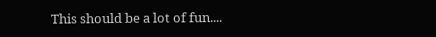This should be a lot of fun....